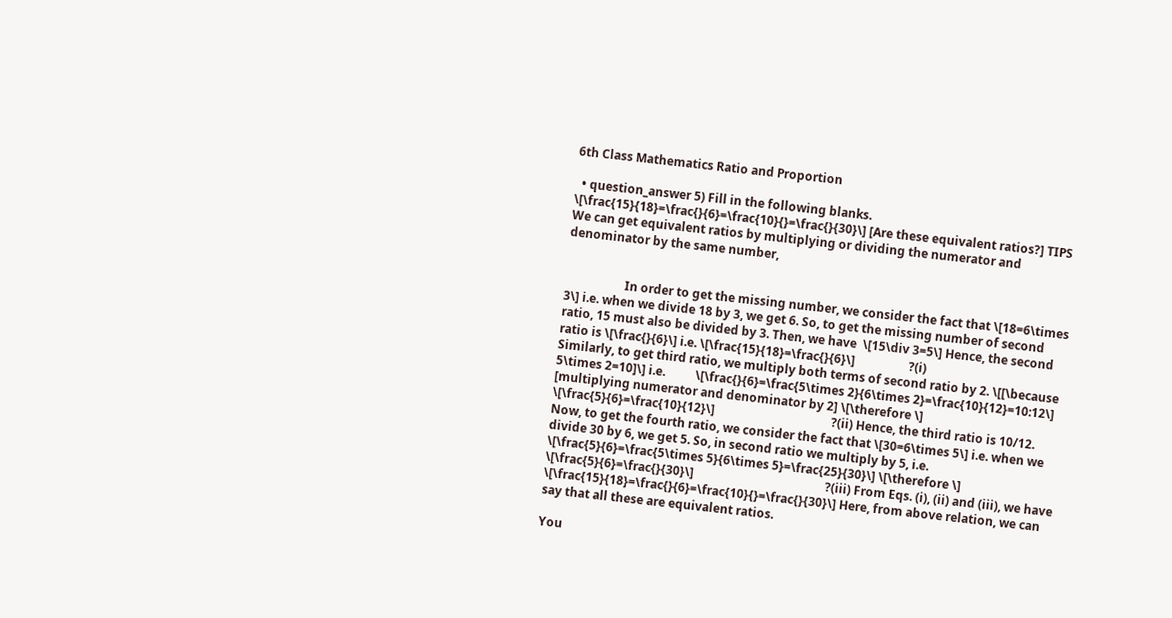6th Class Mathematics Ratio and Proportion

  • question_answer 5) Fill in the following blanks. \[\frac{15}{18}=\frac{}{6}=\frac{10}{}=\frac{}{30}\] [Are these equivalent ratios?] TIPS We can get equivalent ratios by multiplying or dividing the numerator and denominator by the same number,


                    In order to get the missing number, we consider the fact that \[18=6\times 3\] i.e. when we divide 18 by 3, we get 6. So, to get the missing number of second ratio, 15 must also be divided by 3. Then, we have  \[15\div 3=5\] Hence, the second ratio is \[\frac{}{6}\] i.e. \[\frac{15}{18}=\frac{}{6}\]                  ?(i)                                                 Similarly, to get third ratio, we multiply both terms of second ratio by 2. \[[\because 5\times 2=10]\] i.e.          \[\frac{}{6}=\frac{5\times 2}{6\times 2}=\frac{10}{12}=10:12\] [multiplying numerator and denominator by 2] \[\therefore \]  \[\frac{5}{6}=\frac{10}{12}\]                                       ?(ii) Hence, the third ratio is 10/12. Now, to get the fourth ratio, we consider the fact that \[30=6\times 5\] i.e. when we divide 30 by 6, we get 5. So, in second ratio we multiply by 5, i.e.                                 \[\frac{5}{6}=\frac{5\times 5}{6\times 5}=\frac{25}{30}\] \[\therefore \]  \[\frac{5}{6}=\frac{}{30}\]                                            ?(iii) From Eqs. (i), (ii) and (iii), we have \[\frac{15}{18}=\frac{}{6}=\frac{10}{}=\frac{}{30}\] Here, from above relation, we can say that all these are equivalent ratios.

You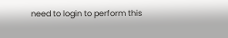need to login to perform this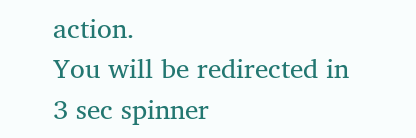action.
You will be redirected in 3 sec spinner